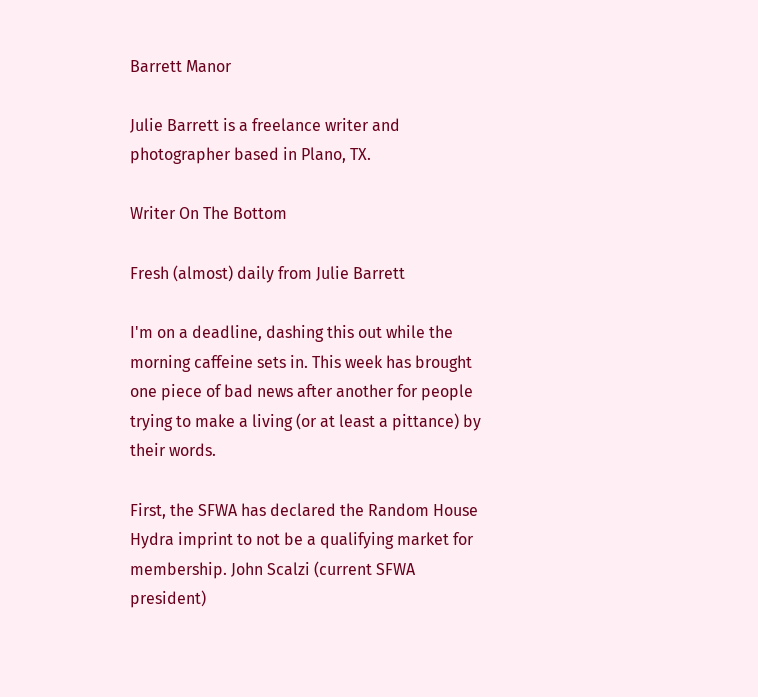Barrett Manor

Julie Barrett is a freelance writer and photographer based in Plano, TX.

Writer On The Bottom

Fresh (almost) daily from Julie Barrett

I'm on a deadline, dashing this out while the morning caffeine sets in. This week has brought one piece of bad news after another for people trying to make a living (or at least a pittance) by their words.

First, the SFWA has declared the Random House Hydra imprint to not be a qualifying market for membership. John Scalzi (current SFWA president)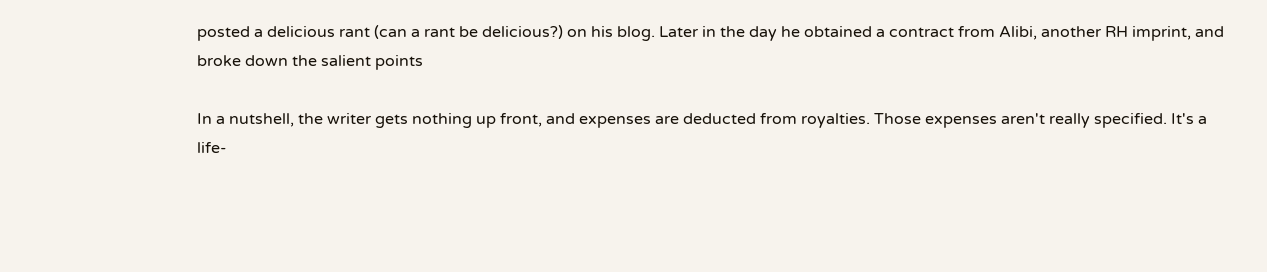posted a delicious rant (can a rant be delicious?) on his blog. Later in the day he obtained a contract from Alibi, another RH imprint, and broke down the salient points

In a nutshell, the writer gets nothing up front, and expenses are deducted from royalties. Those expenses aren't really specified. It's a life-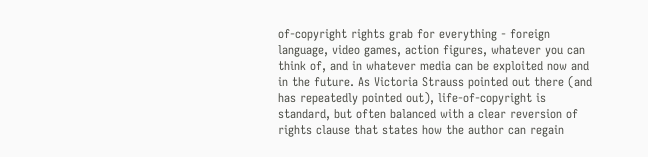of-copyright rights grab for everything - foreign language, video games, action figures, whatever you can think of, and in whatever media can be exploited now and in the future. As Victoria Strauss pointed out there (and has repeatedly pointed out), life-of-copyright is standard, but often balanced with a clear reversion of rights clause that states how the author can regain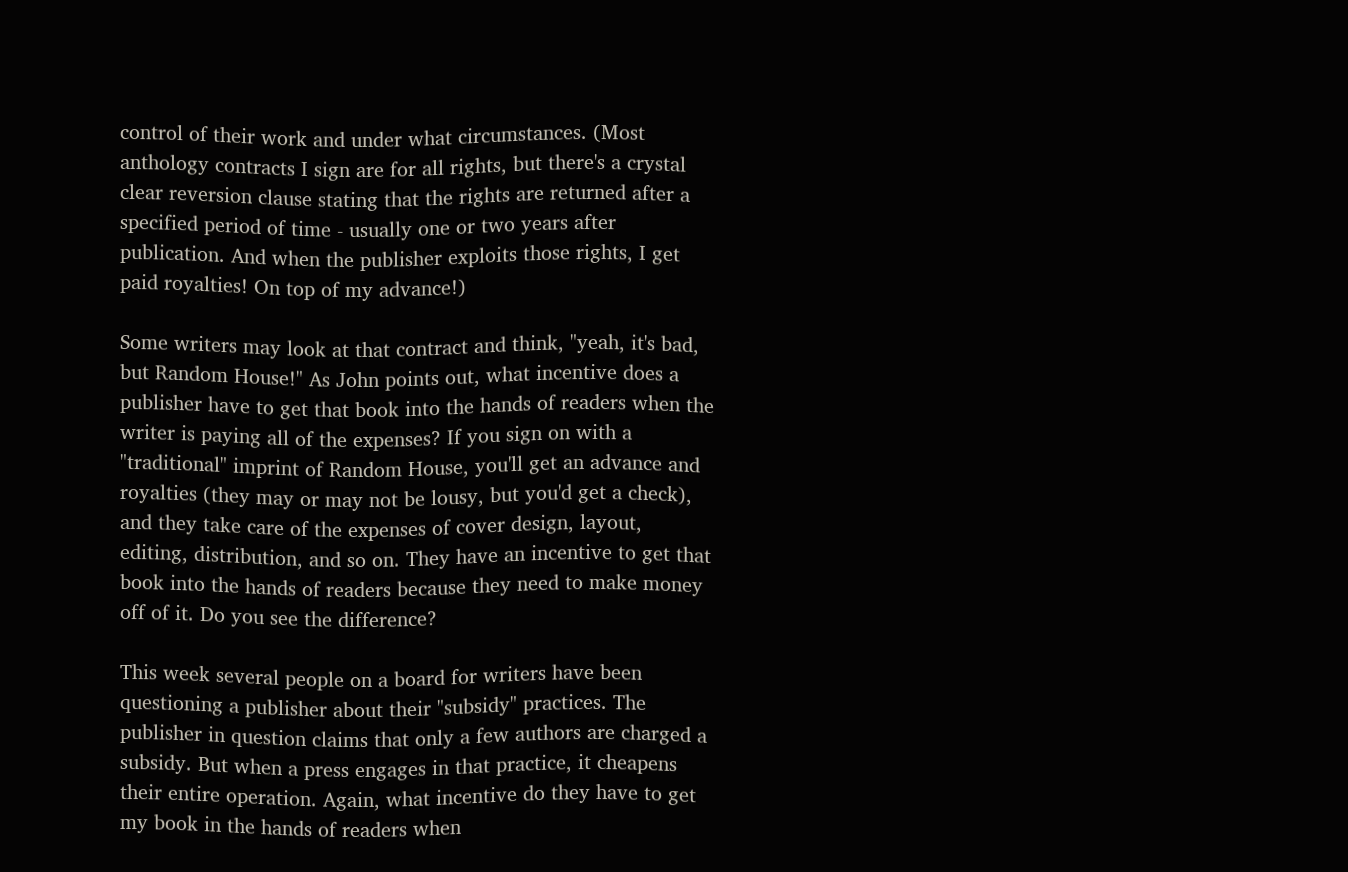control of their work and under what circumstances. (Most anthology contracts I sign are for all rights, but there's a crystal clear reversion clause stating that the rights are returned after a specified period of time - usually one or two years after publication. And when the publisher exploits those rights, I get paid royalties! On top of my advance!)

Some writers may look at that contract and think, "yeah, it's bad, but Random House!" As John points out, what incentive does a publisher have to get that book into the hands of readers when the writer is paying all of the expenses? If you sign on with a "traditional" imprint of Random House, you'll get an advance and royalties (they may or may not be lousy, but you'd get a check), and they take care of the expenses of cover design, layout, editing, distribution, and so on. They have an incentive to get that book into the hands of readers because they need to make money off of it. Do you see the difference?

This week several people on a board for writers have been questioning a publisher about their "subsidy" practices. The publisher in question claims that only a few authors are charged a subsidy. But when a press engages in that practice, it cheapens their entire operation. Again, what incentive do they have to get my book in the hands of readers when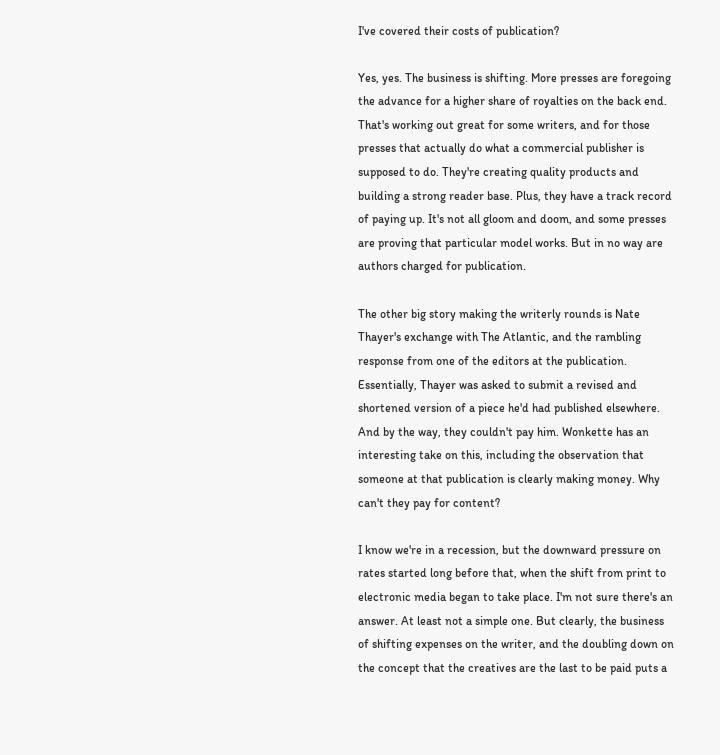I've covered their costs of publication?

Yes, yes. The business is shifting. More presses are foregoing the advance for a higher share of royalties on the back end. That's working out great for some writers, and for those presses that actually do what a commercial publisher is supposed to do. They're creating quality products and building a strong reader base. Plus, they have a track record of paying up. It's not all gloom and doom, and some presses are proving that particular model works. But in no way are authors charged for publication.

The other big story making the writerly rounds is Nate Thayer's exchange with The Atlantic, and the rambling response from one of the editors at the publication. Essentially, Thayer was asked to submit a revised and shortened version of a piece he'd had published elsewhere. And by the way, they couldn't pay him. Wonkette has an interesting take on this, including the observation that someone at that publication is clearly making money. Why can't they pay for content?

I know we're in a recession, but the downward pressure on rates started long before that, when the shift from print to electronic media began to take place. I'm not sure there's an answer. At least not a simple one. But clearly, the business of shifting expenses on the writer, and the doubling down on the concept that the creatives are the last to be paid puts a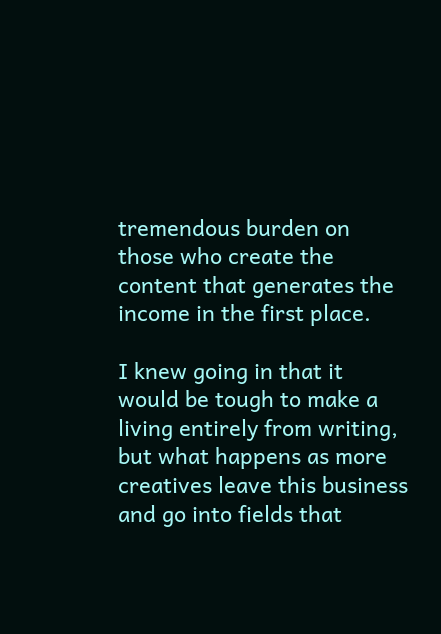tremendous burden on those who create the content that generates the income in the first place.

I knew going in that it would be tough to make a living entirely from writing, but what happens as more creatives leave this business and go into fields that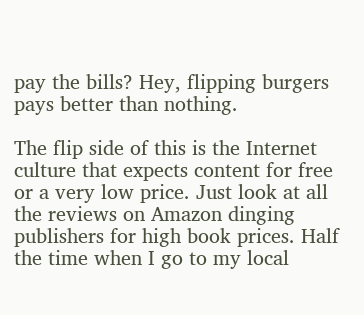pay the bills? Hey, flipping burgers pays better than nothing.

The flip side of this is the Internet culture that expects content for free or a very low price. Just look at all the reviews on Amazon dinging publishers for high book prices. Half the time when I go to my local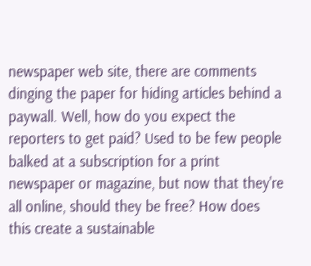newspaper web site, there are comments dinging the paper for hiding articles behind a paywall. Well, how do you expect the reporters to get paid? Used to be few people balked at a subscription for a print newspaper or magazine, but now that they're all online, should they be free? How does this create a sustainable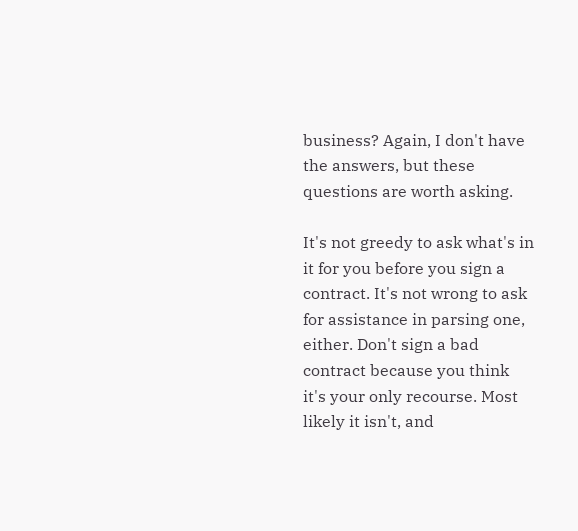business? Again, I don't have the answers, but these questions are worth asking.

It's not greedy to ask what's in it for you before you sign a contract. It's not wrong to ask for assistance in parsing one, either. Don't sign a bad contract because you think it's your only recourse. Most likely it isn't, and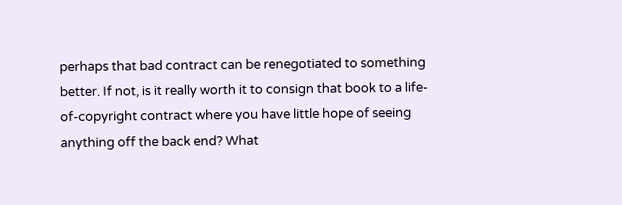perhaps that bad contract can be renegotiated to something better. If not, is it really worth it to consign that book to a life-of-copyright contract where you have little hope of seeing anything off the back end? What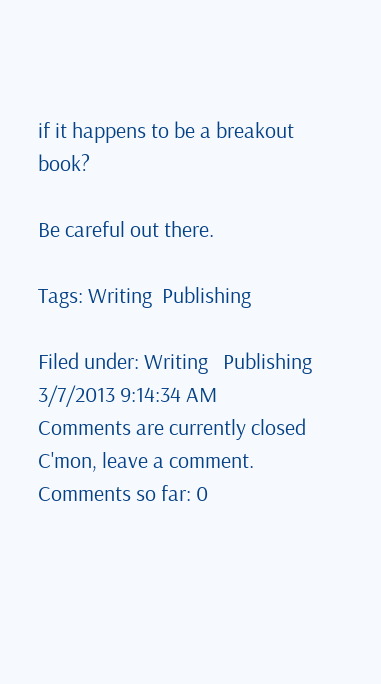if it happens to be a breakout book?

Be careful out there.

Tags: Writing  Publishing

Filed under: Writing   Publishing
3/7/2013 9:14:34 AM
Comments are currently closed
C'mon, leave a comment.
Comments so far: 0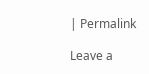| Permalink

Leave a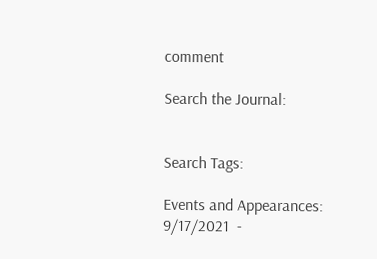comment

Search the Journal:


Search Tags:

Events and Appearances:
9/17/2021  -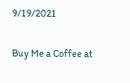9/19/2021

Buy Me a Coffee at